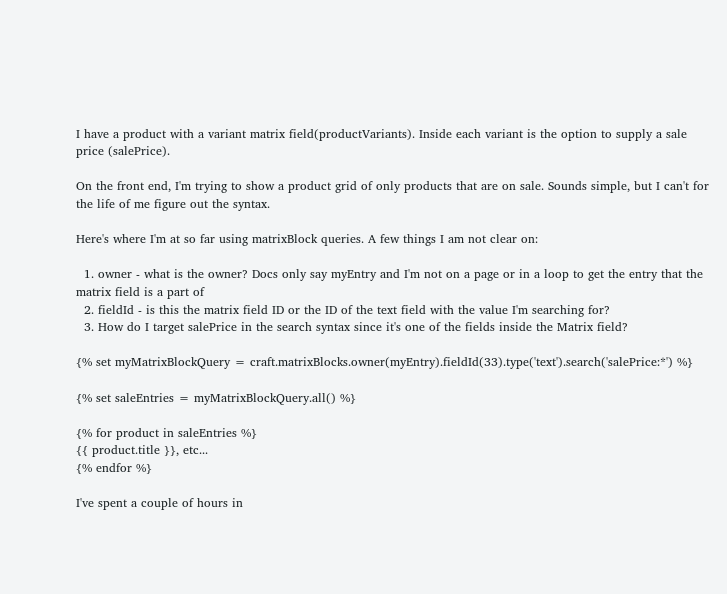I have a product with a variant matrix field(productVariants). Inside each variant is the option to supply a sale price (salePrice).

On the front end, I'm trying to show a product grid of only products that are on sale. Sounds simple, but I can't for the life of me figure out the syntax.

Here's where I'm at so far using matrixBlock queries. A few things I am not clear on:

  1. owner - what is the owner? Docs only say myEntry and I'm not on a page or in a loop to get the entry that the matrix field is a part of
  2. fieldId - is this the matrix field ID or the ID of the text field with the value I'm searching for?
  3. How do I target salePrice in the search syntax since it's one of the fields inside the Matrix field?

{% set myMatrixBlockQuery = craft.matrixBlocks.owner(myEntry).fieldId(33).type('text').search('salePrice:*') %}

{% set saleEntries = myMatrixBlockQuery.all() %}

{% for product in saleEntries %}
{{ product.title }}, etc...
{% endfor %}

I've spent a couple of hours in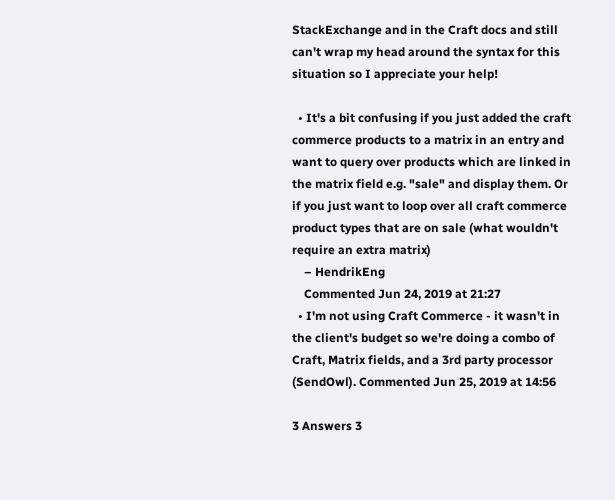StackExchange and in the Craft docs and still can't wrap my head around the syntax for this situation so I appreciate your help!

  • It's a bit confusing if you just added the craft commerce products to a matrix in an entry and want to query over products which are linked in the matrix field e.g. "sale" and display them. Or if you just want to loop over all craft commerce product types that are on sale (what wouldn't require an extra matrix)
    – HendrikEng
    Commented Jun 24, 2019 at 21:27
  • I'm not using Craft Commerce - it wasn't in the client's budget so we're doing a combo of Craft, Matrix fields, and a 3rd party processor (SendOwl). Commented Jun 25, 2019 at 14:56

3 Answers 3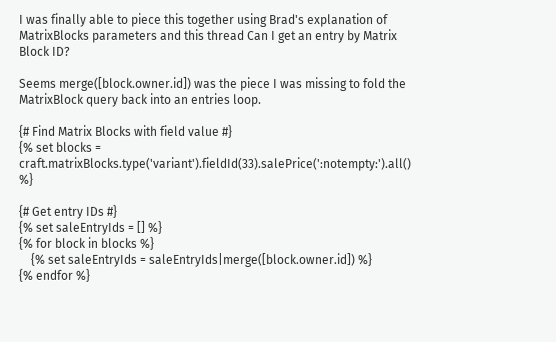I was finally able to piece this together using Brad's explanation of MatrixBlocks parameters and this thread Can I get an entry by Matrix Block ID?

Seems merge([block.owner.id]) was the piece I was missing to fold the MatrixBlock query back into an entries loop.

{# Find Matrix Blocks with field value #}
{% set blocks = craft.matrixBlocks.type('variant').fieldId(33).salePrice(':notempty:').all() %}

{# Get entry IDs #}
{% set saleEntryIds = [] %}
{% for block in blocks %}
    {% set saleEntryIds = saleEntryIds|merge([block.owner.id]) %}
{% endfor %}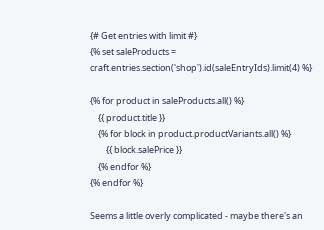{# Get entries with limit #}
{% set saleProducts = craft.entries.section('shop').id(saleEntryIds).limit(4) %}

{% for product in saleProducts.all() %}
    {{ product.title }}
    {% for block in product.productVariants.all() %}
        {{ block.salePrice }}
    {% endfor %}
{% endfor %}

Seems a little overly complicated - maybe there's an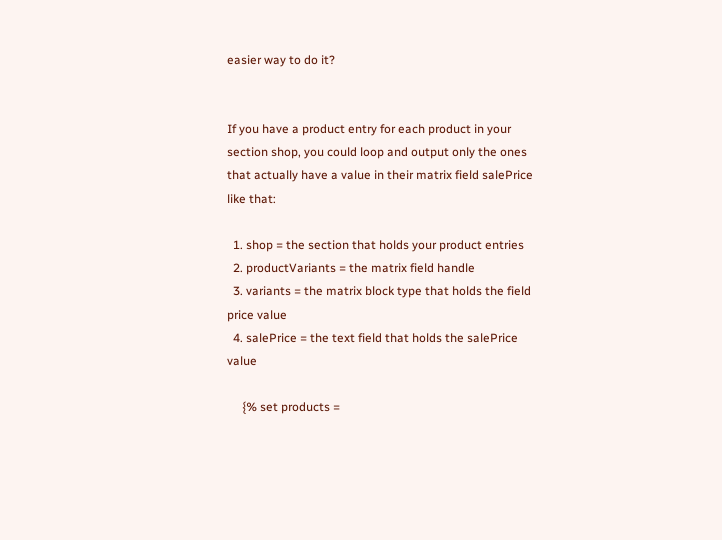easier way to do it?


If you have a product entry for each product in your section shop, you could loop and output only the ones that actually have a value in their matrix field salePrice like that:

  1. shop = the section that holds your product entries
  2. productVariants = the matrix field handle
  3. variants = the matrix block type that holds the field price value
  4. salePrice = the text field that holds the salePrice value

     {% set products =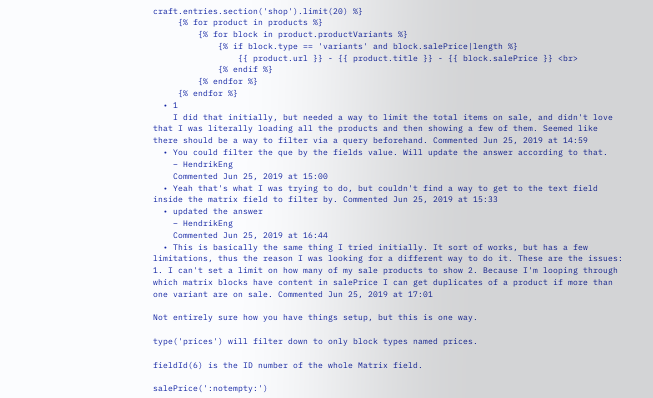craft.entries.section('shop').limit(20) %}
     {% for product in products %}
         {% for block in product.productVariants %}
             {% if block.type == 'variants' and block.salePrice|length %}
                 {{ product.url }} - {{ product.title }} - {{ block.salePrice }} <br>
             {% endif %}
         {% endfor %}
     {% endfor %}
  • 1
    I did that initially, but needed a way to limit the total items on sale, and didn't love that I was literally loading all the products and then showing a few of them. Seemed like there should be a way to filter via a query beforehand. Commented Jun 25, 2019 at 14:59
  • You could filter the que by the fields value. Will update the answer according to that.
    – HendrikEng
    Commented Jun 25, 2019 at 15:00
  • Yeah that's what I was trying to do, but couldn't find a way to get to the text field inside the matrix field to filter by. Commented Jun 25, 2019 at 15:33
  • updated the answer
    – HendrikEng
    Commented Jun 25, 2019 at 16:44
  • This is basically the same thing I tried initially. It sort of works, but has a few limitations, thus the reason I was looking for a different way to do it. These are the issues: 1. I can't set a limit on how many of my sale products to show 2. Because I'm looping through which matrix blocks have content in salePrice I can get duplicates of a product if more than one variant are on sale. Commented Jun 25, 2019 at 17:01

Not entirely sure how you have things setup, but this is one way.

type('prices') will filter down to only block types named prices.

fieldId(6) is the ID number of the whole Matrix field.

salePrice(':notempty:')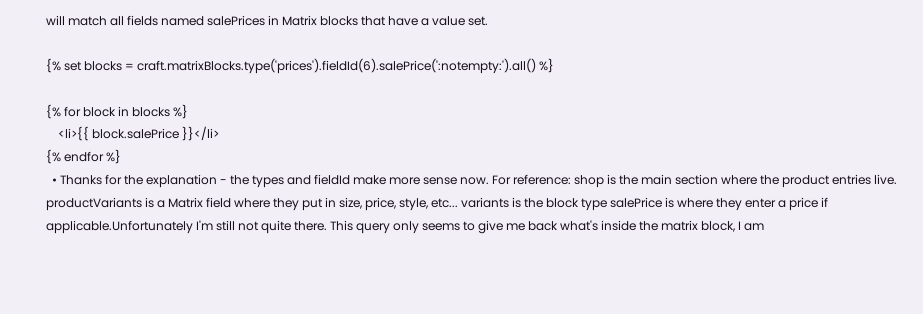will match all fields named salePrices in Matrix blocks that have a value set.

{% set blocks = craft.matrixBlocks.type('prices').fieldId(6).salePrice(':notempty:').all() %}

{% for block in blocks %}
    <li>{{ block.salePrice }}</li>
{% endfor %}
  • Thanks for the explanation - the types and fieldId make more sense now. For reference: shop is the main section where the product entries live. productVariants is a Matrix field where they put in size, price, style, etc... variants is the block type salePrice is where they enter a price if applicable.Unfortunately I'm still not quite there. This query only seems to give me back what's inside the matrix block, I am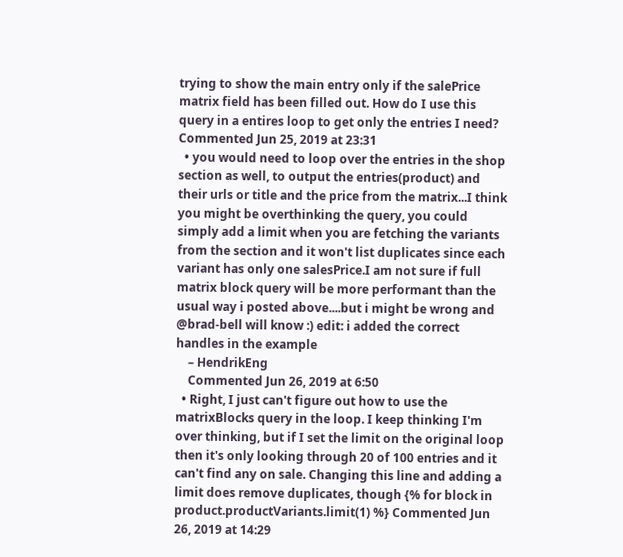trying to show the main entry only if the salePrice matrix field has been filled out. How do I use this query in a entires loop to get only the entries I need? Commented Jun 25, 2019 at 23:31
  • you would need to loop over the entries in the shop section as well, to output the entries(product) and their urls or title and the price from the matrix...I think you might be overthinking the query, you could simply add a limit when you are fetching the variants from the section and it won't list duplicates since each variant has only one salesPrice.I am not sure if full matrix block query will be more performant than the usual way i posted above....but i might be wrong and @brad-bell will know :) edit: i added the correct handles in the example
    – HendrikEng
    Commented Jun 26, 2019 at 6:50
  • Right, I just can't figure out how to use the matrixBlocks query in the loop. I keep thinking I'm over thinking, but if I set the limit on the original loop then it's only looking through 20 of 100 entries and it can't find any on sale. Changing this line and adding a limit does remove duplicates, though {% for block in product.productVariants.limit(1) %} Commented Jun 26, 2019 at 14:29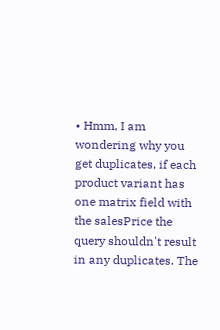• Hmm, I am wondering why you get duplicates, if each product variant has one matrix field with the salesPrice the query shouldn't result in any duplicates. The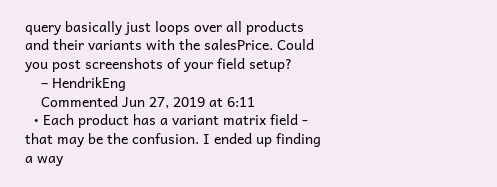query basically just loops over all products and their variants with the salesPrice. Could you post screenshots of your field setup?
    – HendrikEng
    Commented Jun 27, 2019 at 6:11
  • Each product has a variant matrix field - that may be the confusion. I ended up finding a way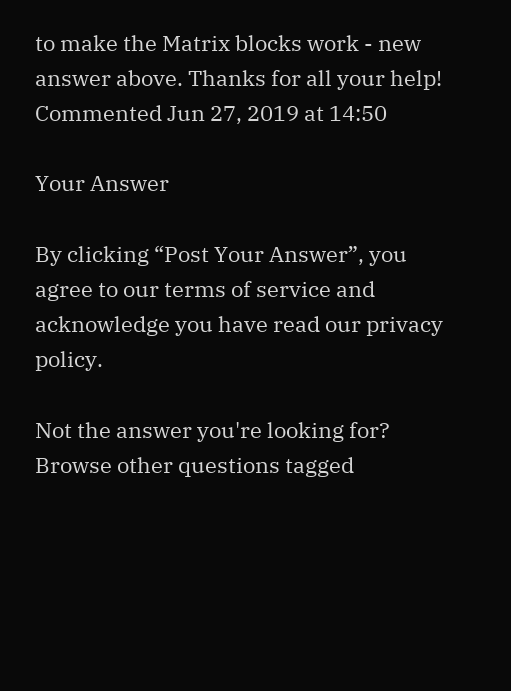to make the Matrix blocks work - new answer above. Thanks for all your help! Commented Jun 27, 2019 at 14:50

Your Answer

By clicking “Post Your Answer”, you agree to our terms of service and acknowledge you have read our privacy policy.

Not the answer you're looking for? Browse other questions tagged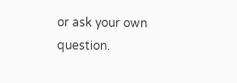or ask your own question.